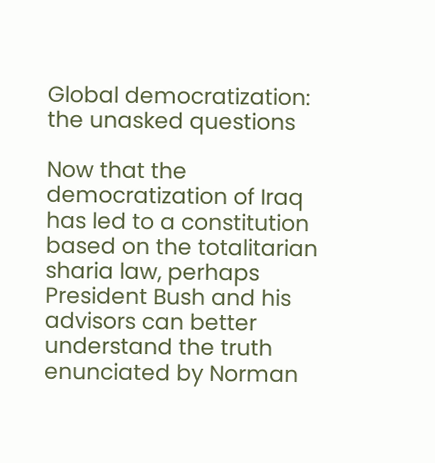Global democratization: the unasked questions

Now that the democratization of Iraq has led to a constitution based on the totalitarian sharia law, perhaps President Bush and his advisors can better understand the truth enunciated by Norman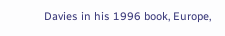Davies in his 1996 book, Europe,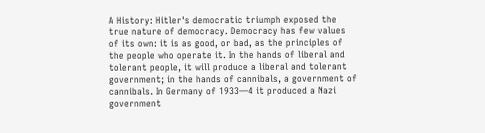A History: Hitler's democratic triumph exposed the true nature of democracy. Democracy has few values of its own: it is as good, or bad, as the principles of the people who operate it. In the hands of liberal and tolerant people, it will produce a liberal and tolerant government; in the hands of cannibals, a government of cannibals. In Germany of 1933—4 it produced a Nazi government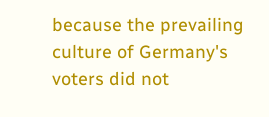because the prevailing culture of Germany's voters did not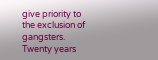give priority to the exclusion of gangsters. Twenty years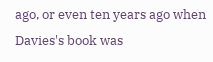ago, or even ten years ago when Davies's book was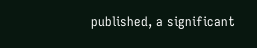published, a significant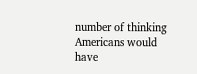number of thinking Americans would have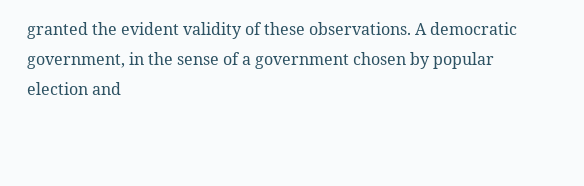granted the evident validity of these observations. A democratic government, in the sense of a government chosen by popular election and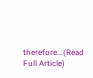therefore...(Read Full Article)